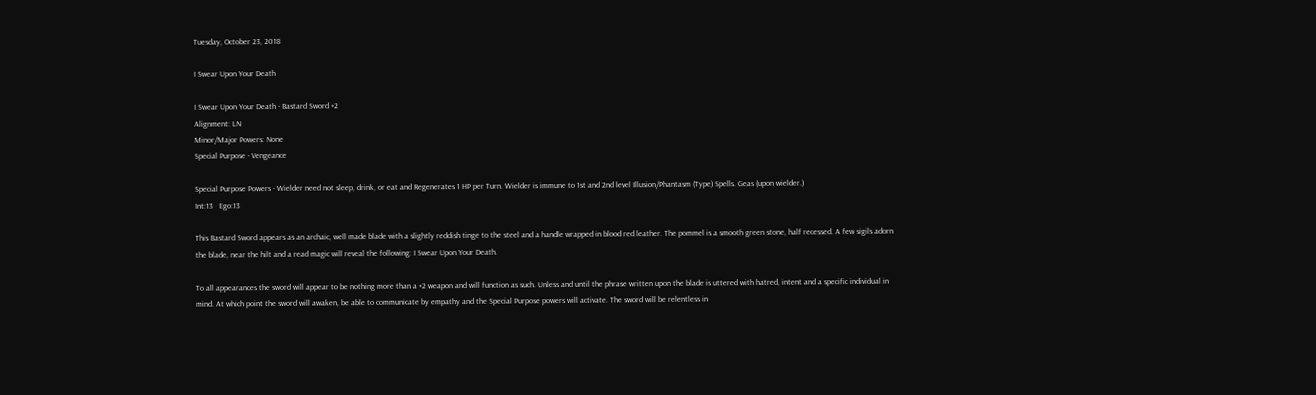Tuesday, October 23, 2018

I Swear Upon Your Death

I Swear Upon Your Death - Bastard Sword +2
Alignment: LN
Minor/Major Powers: None
Special Purpose - Vengeance

Special Purpose Powers - Wielder need not sleep, drink, or eat and Regenerates 1 HP per Turn. Wielder is immune to 1st and 2nd level Illusion/Phantasm (Type) Spells. Geas (upon wielder.)
Int:13   Ego:13

This Bastard Sword appears as an archaic, well made blade with a slightly reddish tinge to the steel and a handle wrapped in blood red leather. The pommel is a smooth green stone, half recessed. A few sigils adorn the blade, near the hilt and a read magic will reveal the following: I Swear Upon Your Death.

To all appearances the sword will appear to be nothing more than a +2 weapon and will function as such. Unless and until the phrase written upon the blade is uttered with hatred, intent and a specific individual in mind. At which point the sword will awaken, be able to communicate by empathy and the Special Purpose powers will activate. The sword will be relentless in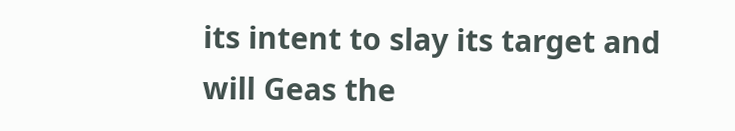its intent to slay its target and will Geas the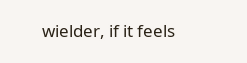wielder, if it feels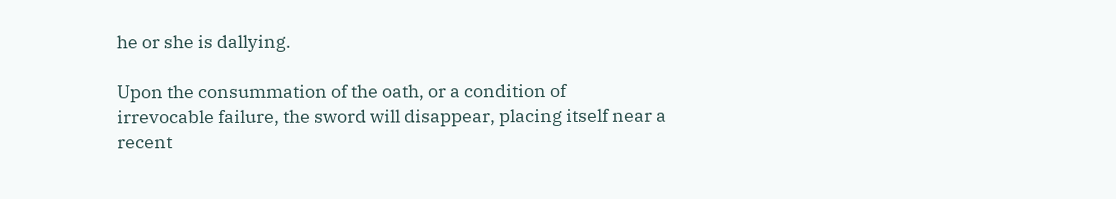he or she is dallying.

Upon the consummation of the oath, or a condition of irrevocable failure, the sword will disappear, placing itself near a recent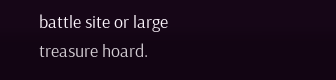battle site or large treasure hoard.